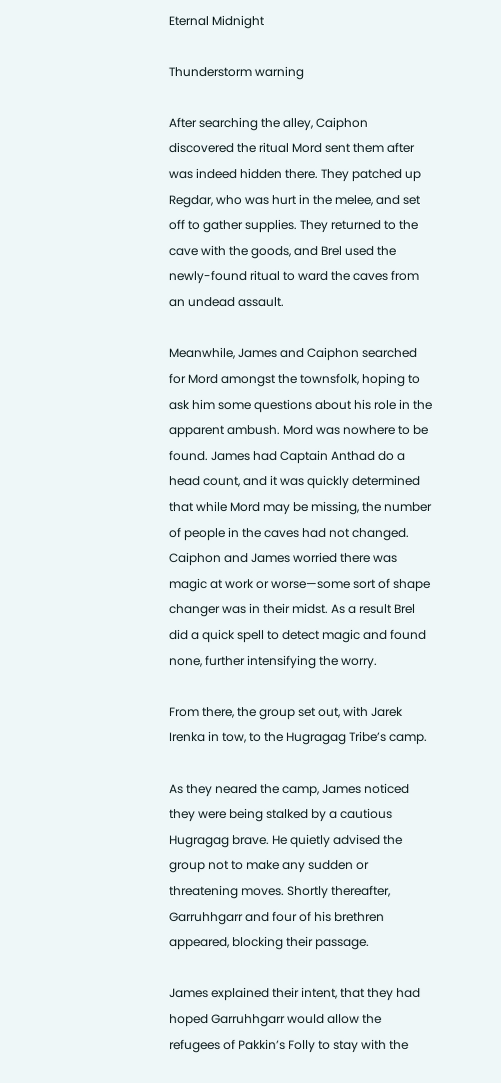Eternal Midnight

Thunderstorm warning

After searching the alley, Caiphon discovered the ritual Mord sent them after was indeed hidden there. They patched up Regdar, who was hurt in the melee, and set off to gather supplies. They returned to the cave with the goods, and Brel used the newly-found ritual to ward the caves from an undead assault.

Meanwhile, James and Caiphon searched for Mord amongst the townsfolk, hoping to ask him some questions about his role in the apparent ambush. Mord was nowhere to be found. James had Captain Anthad do a head count, and it was quickly determined that while Mord may be missing, the number of people in the caves had not changed. Caiphon and James worried there was magic at work or worse—some sort of shape changer was in their midst. As a result Brel did a quick spell to detect magic and found none, further intensifying the worry.

From there, the group set out, with Jarek Irenka in tow, to the Hugragag Tribe’s camp.

As they neared the camp, James noticed they were being stalked by a cautious Hugragag brave. He quietly advised the group not to make any sudden or threatening moves. Shortly thereafter, Garruhhgarr and four of his brethren appeared, blocking their passage.

James explained their intent, that they had hoped Garruhhgarr would allow the refugees of Pakkin’s Folly to stay with the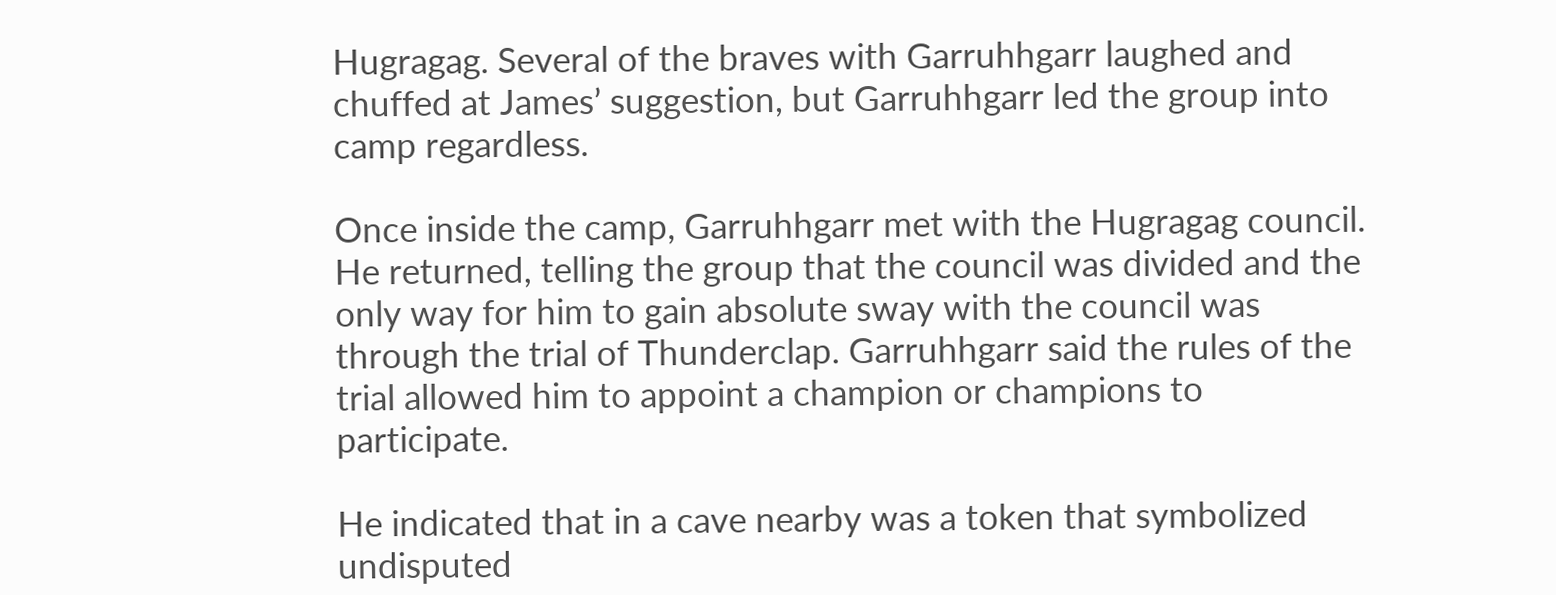Hugragag. Several of the braves with Garruhhgarr laughed and chuffed at James’ suggestion, but Garruhhgarr led the group into camp regardless.

Once inside the camp, Garruhhgarr met with the Hugragag council. He returned, telling the group that the council was divided and the only way for him to gain absolute sway with the council was through the trial of Thunderclap. Garruhhgarr said the rules of the trial allowed him to appoint a champion or champions to participate.

He indicated that in a cave nearby was a token that symbolized undisputed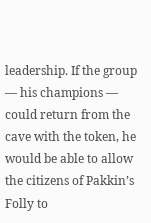leadership. If the group — his champions — could return from the cave with the token, he would be able to allow the citizens of Pakkin’s Folly to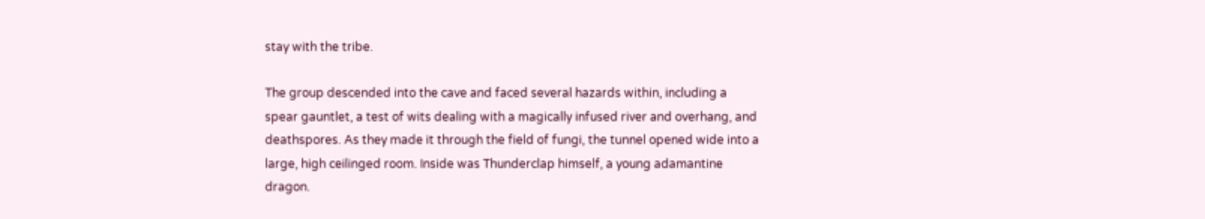stay with the tribe.

The group descended into the cave and faced several hazards within, including a spear gauntlet, a test of wits dealing with a magically infused river and overhang, and deathspores. As they made it through the field of fungi, the tunnel opened wide into a large, high ceilinged room. Inside was Thunderclap himself, a young adamantine dragon.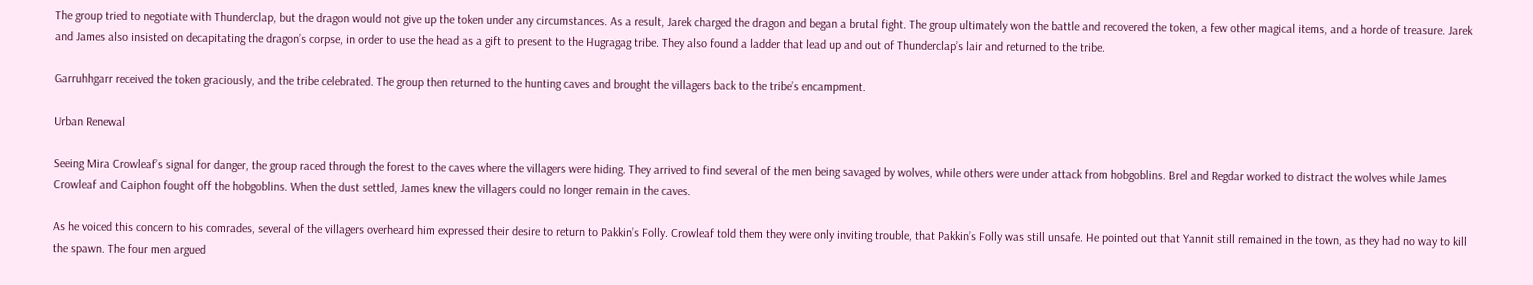The group tried to negotiate with Thunderclap, but the dragon would not give up the token under any circumstances. As a result, Jarek charged the dragon and began a brutal fight. The group ultimately won the battle and recovered the token, a few other magical items, and a horde of treasure. Jarek and James also insisted on decapitating the dragon’s corpse, in order to use the head as a gift to present to the Hugragag tribe. They also found a ladder that lead up and out of Thunderclap’s lair and returned to the tribe.

Garruhhgarr received the token graciously, and the tribe celebrated. The group then returned to the hunting caves and brought the villagers back to the tribe’s encampment.

Urban Renewal

Seeing Mira Crowleaf’s signal for danger, the group raced through the forest to the caves where the villagers were hiding. They arrived to find several of the men being savaged by wolves, while others were under attack from hobgoblins. Brel and Regdar worked to distract the wolves while James Crowleaf and Caiphon fought off the hobgoblins. When the dust settled, James knew the villagers could no longer remain in the caves.

As he voiced this concern to his comrades, several of the villagers overheard him expressed their desire to return to Pakkin’s Folly. Crowleaf told them they were only inviting trouble, that Pakkin’s Folly was still unsafe. He pointed out that Yannit still remained in the town, as they had no way to kill the spawn. The four men argued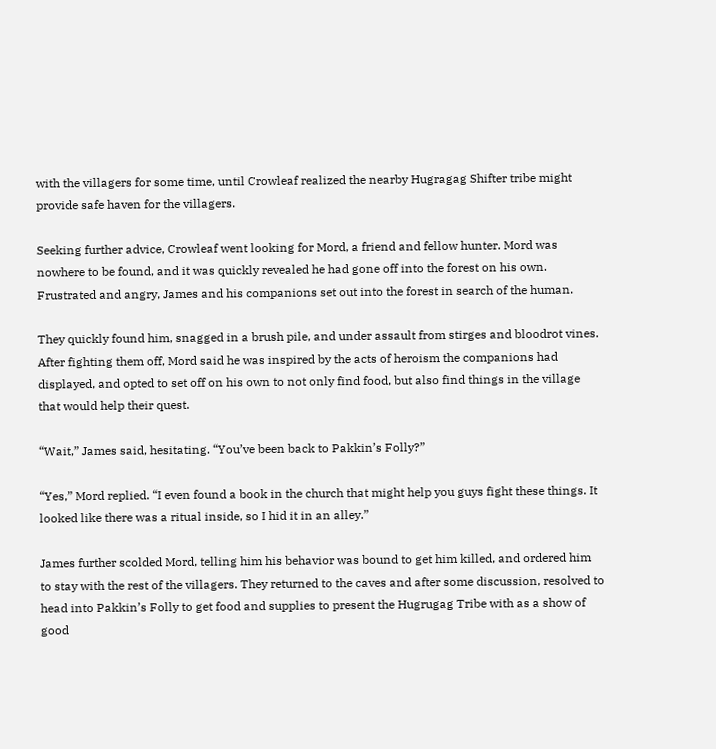with the villagers for some time, until Crowleaf realized the nearby Hugragag Shifter tribe might provide safe haven for the villagers.

Seeking further advice, Crowleaf went looking for Mord, a friend and fellow hunter. Mord was nowhere to be found, and it was quickly revealed he had gone off into the forest on his own. Frustrated and angry, James and his companions set out into the forest in search of the human.

They quickly found him, snagged in a brush pile, and under assault from stirges and bloodrot vines. After fighting them off, Mord said he was inspired by the acts of heroism the companions had displayed, and opted to set off on his own to not only find food, but also find things in the village that would help their quest.

“Wait,” James said, hesitating. “You’ve been back to Pakkin’s Folly?”

“Yes,” Mord replied. “I even found a book in the church that might help you guys fight these things. It looked like there was a ritual inside, so I hid it in an alley.”

James further scolded Mord, telling him his behavior was bound to get him killed, and ordered him to stay with the rest of the villagers. They returned to the caves and after some discussion, resolved to head into Pakkin’s Folly to get food and supplies to present the Hugrugag Tribe with as a show of good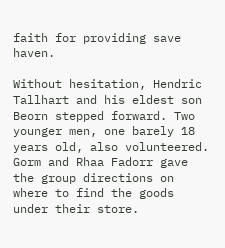faith for providing save haven.

Without hesitation, Hendric Tallhart and his eldest son Beorn stepped forward. Two younger men, one barely 18 years old, also volunteered. Gorm and Rhaa Fadorr gave the group directions on where to find the goods under their store.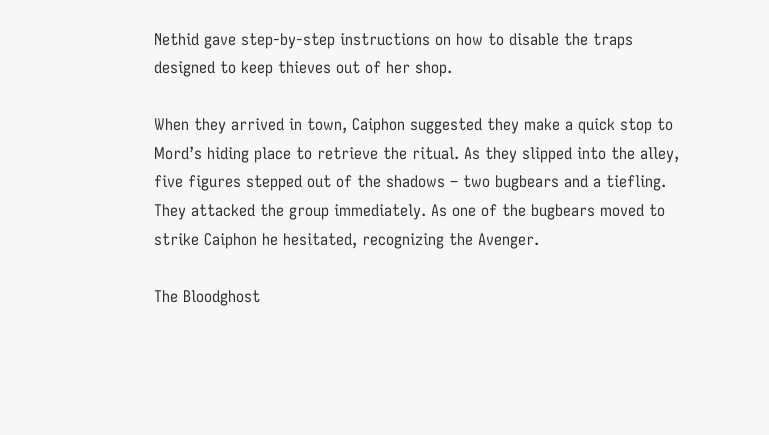Nethid gave step-by-step instructions on how to disable the traps designed to keep thieves out of her shop.

When they arrived in town, Caiphon suggested they make a quick stop to Mord’s hiding place to retrieve the ritual. As they slipped into the alley, five figures stepped out of the shadows – two bugbears and a tiefling. They attacked the group immediately. As one of the bugbears moved to strike Caiphon he hesitated, recognizing the Avenger.

The Bloodghost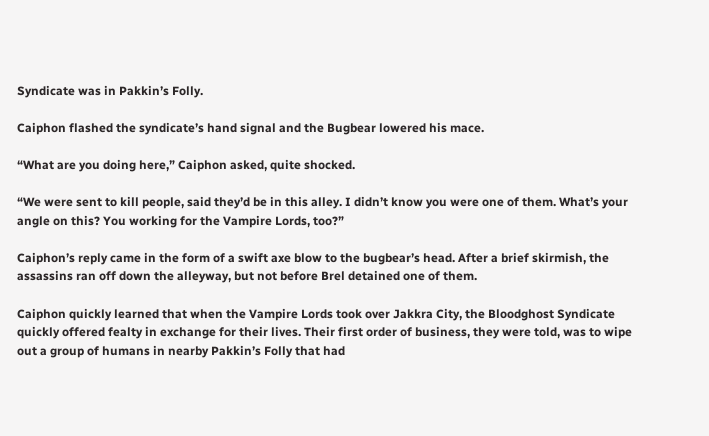Syndicate was in Pakkin’s Folly.

Caiphon flashed the syndicate’s hand signal and the Bugbear lowered his mace.

“What are you doing here,” Caiphon asked, quite shocked.

“We were sent to kill people, said they’d be in this alley. I didn’t know you were one of them. What’s your angle on this? You working for the Vampire Lords, too?”

Caiphon’s reply came in the form of a swift axe blow to the bugbear’s head. After a brief skirmish, the assassins ran off down the alleyway, but not before Brel detained one of them.

Caiphon quickly learned that when the Vampire Lords took over Jakkra City, the Bloodghost Syndicate quickly offered fealty in exchange for their lives. Their first order of business, they were told, was to wipe out a group of humans in nearby Pakkin’s Folly that had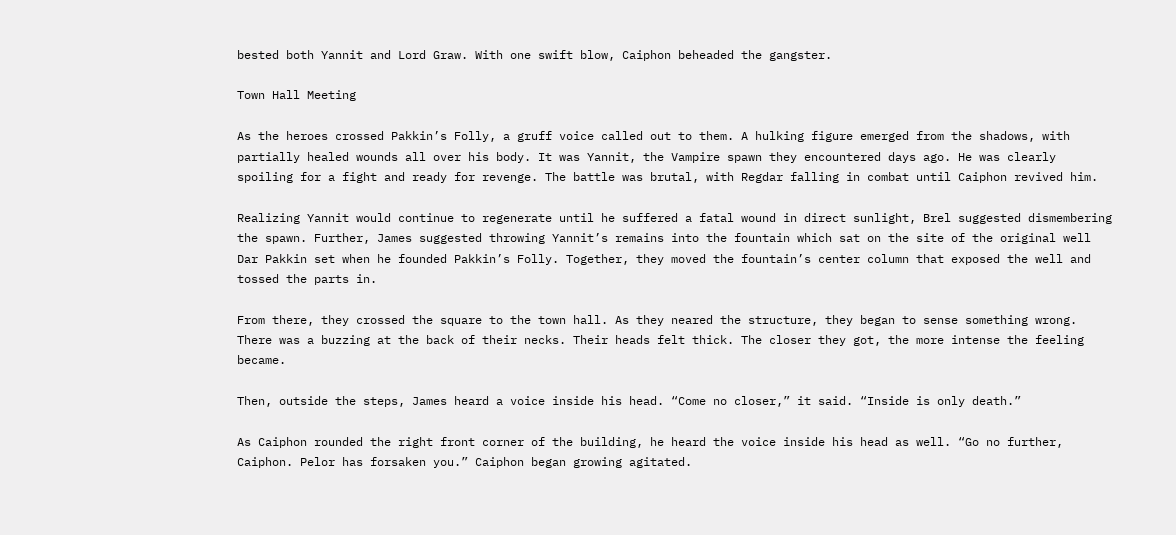bested both Yannit and Lord Graw. With one swift blow, Caiphon beheaded the gangster.

Town Hall Meeting

As the heroes crossed Pakkin’s Folly, a gruff voice called out to them. A hulking figure emerged from the shadows, with partially healed wounds all over his body. It was Yannit, the Vampire spawn they encountered days ago. He was clearly spoiling for a fight and ready for revenge. The battle was brutal, with Regdar falling in combat until Caiphon revived him.

Realizing Yannit would continue to regenerate until he suffered a fatal wound in direct sunlight, Brel suggested dismembering the spawn. Further, James suggested throwing Yannit’s remains into the fountain which sat on the site of the original well Dar Pakkin set when he founded Pakkin’s Folly. Together, they moved the fountain’s center column that exposed the well and tossed the parts in.

From there, they crossed the square to the town hall. As they neared the structure, they began to sense something wrong. There was a buzzing at the back of their necks. Their heads felt thick. The closer they got, the more intense the feeling became.

Then, outside the steps, James heard a voice inside his head. “Come no closer,” it said. “Inside is only death.”

As Caiphon rounded the right front corner of the building, he heard the voice inside his head as well. “Go no further, Caiphon. Pelor has forsaken you.” Caiphon began growing agitated.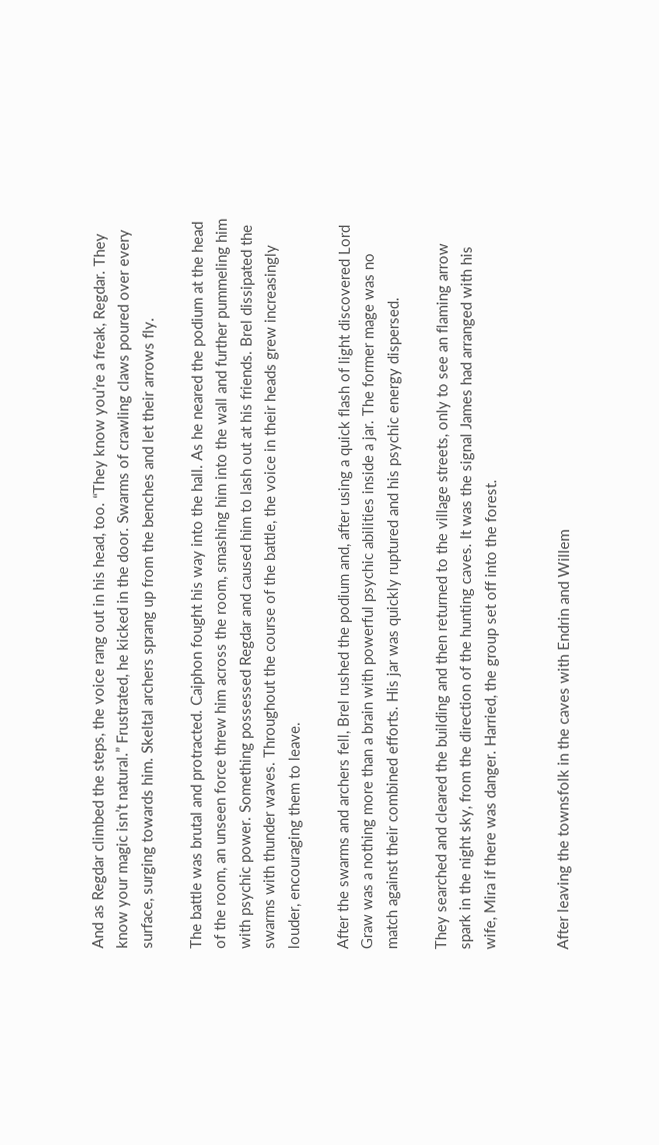And as Regdar climbed the steps, the voice rang out in his head, too. “They know you’re a freak, Regdar. They know your magic isn’t natural.” Frustrated, he kicked in the door. Swarms of crawling claws poured over every surface, surging towards him. Skeltal archers sprang up from the benches and let their arrows fly.

The battle was brutal and protracted. Caiphon fought his way into the hall. As he neared the podium at the head of the room, an unseen force threw him across the room, smashing him into the wall and further pummeling him with psychic power. Something possessed Regdar and caused him to lash out at his friends. Brel dissipated the swarms with thunder waves. Throughout the course of the battle, the voice in their heads grew increasingly louder, encouraging them to leave.

After the swarms and archers fell, Brel rushed the podium and, after using a quick flash of light discovered Lord Graw was a nothing more than a brain with powerful psychic abilities inside a jar. The former mage was no match against their combined efforts. His jar was quickly ruptured and his psychic energy dispersed.

They searched and cleared the building and then returned to the village streets, only to see an flaming arrow spark in the night sky, from the direction of the hunting caves. It was the signal James had arranged with his wife, Mira if there was danger. Harried, the group set off into the forest.


After leaving the townsfolk in the caves with Endrin and Willem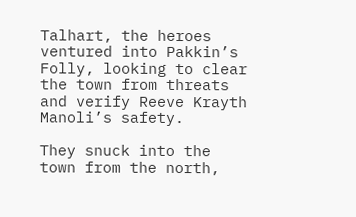Talhart, the heroes ventured into Pakkin’s Folly, looking to clear the town from threats and verify Reeve Krayth Manoli’s safety.

They snuck into the town from the north,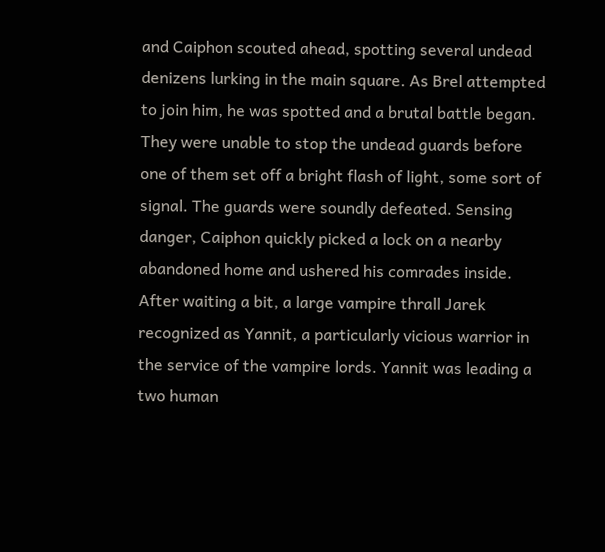and Caiphon scouted ahead, spotting several undead denizens lurking in the main square. As Brel attempted to join him, he was spotted and a brutal battle began. They were unable to stop the undead guards before one of them set off a bright flash of light, some sort of signal. The guards were soundly defeated. Sensing danger, Caiphon quickly picked a lock on a nearby abandoned home and ushered his comrades inside. After waiting a bit, a large vampire thrall Jarek recognized as Yannit, a particularly vicious warrior in the service of the vampire lords. Yannit was leading a two human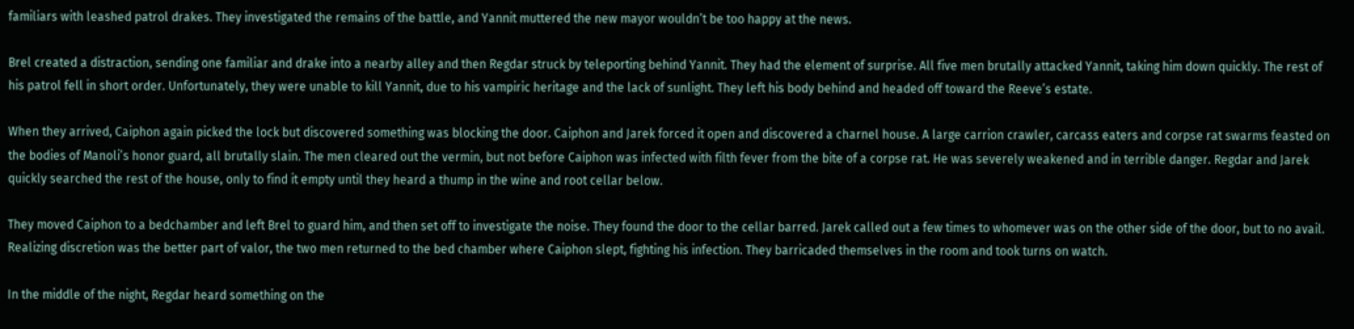familiars with leashed patrol drakes. They investigated the remains of the battle, and Yannit muttered the new mayor wouldn’t be too happy at the news.

Brel created a distraction, sending one familiar and drake into a nearby alley and then Regdar struck by teleporting behind Yannit. They had the element of surprise. All five men brutally attacked Yannit, taking him down quickly. The rest of his patrol fell in short order. Unfortunately, they were unable to kill Yannit, due to his vampiric heritage and the lack of sunlight. They left his body behind and headed off toward the Reeve’s estate.

When they arrived, Caiphon again picked the lock but discovered something was blocking the door. Caiphon and Jarek forced it open and discovered a charnel house. A large carrion crawler, carcass eaters and corpse rat swarms feasted on the bodies of Manoli’s honor guard, all brutally slain. The men cleared out the vermin, but not before Caiphon was infected with filth fever from the bite of a corpse rat. He was severely weakened and in terrible danger. Regdar and Jarek quickly searched the rest of the house, only to find it empty until they heard a thump in the wine and root cellar below.

They moved Caiphon to a bedchamber and left Brel to guard him, and then set off to investigate the noise. They found the door to the cellar barred. Jarek called out a few times to whomever was on the other side of the door, but to no avail. Realizing discretion was the better part of valor, the two men returned to the bed chamber where Caiphon slept, fighting his infection. They barricaded themselves in the room and took turns on watch.

In the middle of the night, Regdar heard something on the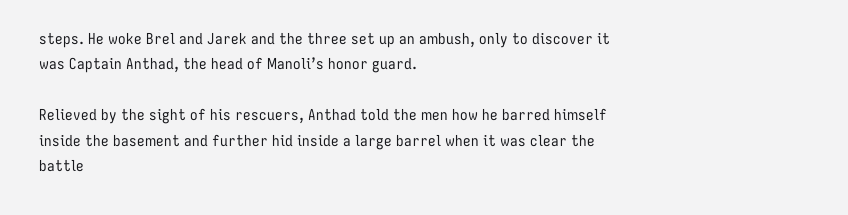steps. He woke Brel and Jarek and the three set up an ambush, only to discover it was Captain Anthad, the head of Manoli’s honor guard.

Relieved by the sight of his rescuers, Anthad told the men how he barred himself inside the basement and further hid inside a large barrel when it was clear the battle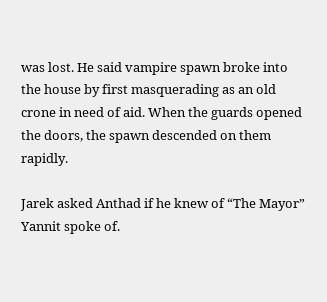was lost. He said vampire spawn broke into the house by first masquerading as an old crone in need of aid. When the guards opened the doors, the spawn descended on them rapidly.

Jarek asked Anthad if he knew of “The Mayor” Yannit spoke of.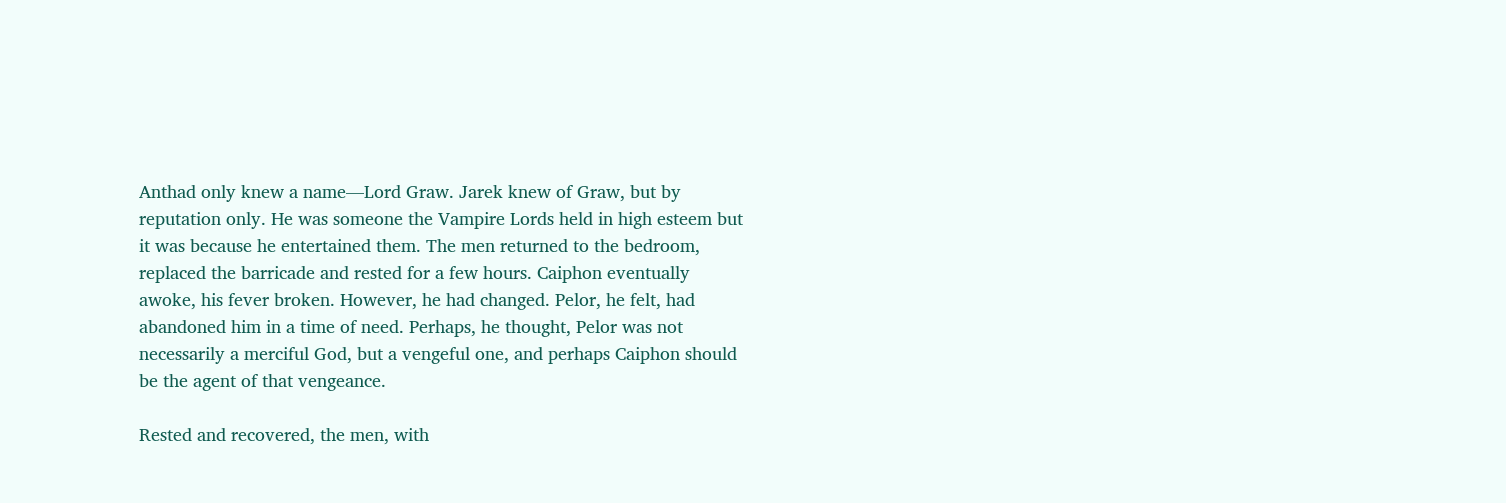Anthad only knew a name—Lord Graw. Jarek knew of Graw, but by reputation only. He was someone the Vampire Lords held in high esteem but it was because he entertained them. The men returned to the bedroom, replaced the barricade and rested for a few hours. Caiphon eventually awoke, his fever broken. However, he had changed. Pelor, he felt, had abandoned him in a time of need. Perhaps, he thought, Pelor was not necessarily a merciful God, but a vengeful one, and perhaps Caiphon should be the agent of that vengeance.

Rested and recovered, the men, with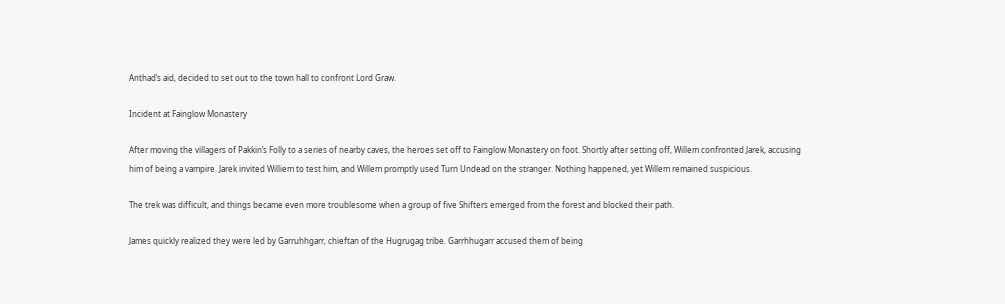Anthad’s aid, decided to set out to the town hall to confront Lord Graw.

Incident at Fainglow Monastery

After moving the villagers of Pakkin’s Folly to a series of nearby caves, the heroes set off to Fainglow Monastery on foot. Shortly after setting off, Willem confronted Jarek, accusing him of being a vampire. Jarek invited Williem to test him, and Willem promptly used Turn Undead on the stranger. Nothing happened, yet Willem remained suspicious.

The trek was difficult, and things became even more troublesome when a group of five Shifters emerged from the forest and blocked their path.

James quickly realized they were led by Garruhhgarr, chieftan of the Hugrugag tribe. Garrhhugarr accused them of being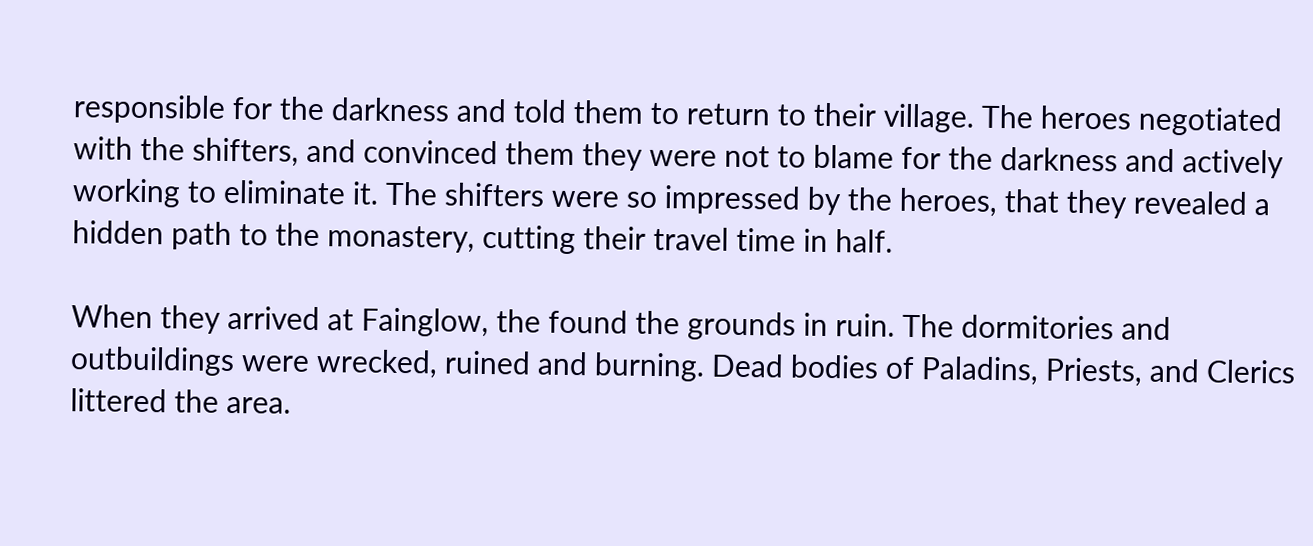responsible for the darkness and told them to return to their village. The heroes negotiated with the shifters, and convinced them they were not to blame for the darkness and actively working to eliminate it. The shifters were so impressed by the heroes, that they revealed a hidden path to the monastery, cutting their travel time in half.

When they arrived at Fainglow, the found the grounds in ruin. The dormitories and outbuildings were wrecked, ruined and burning. Dead bodies of Paladins, Priests, and Clerics littered the area.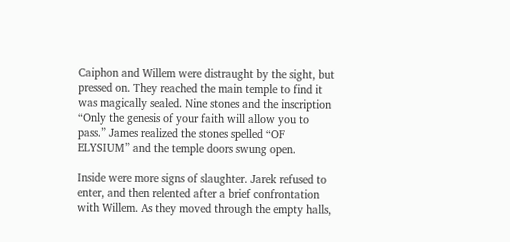Caiphon and Willem were distraught by the sight, but pressed on. They reached the main temple to find it was magically sealed. Nine stones and the inscription “Only the genesis of your faith will allow you to pass.” James realized the stones spelled “OF ELYSIUM” and the temple doors swung open.

Inside were more signs of slaughter. Jarek refused to enter, and then relented after a brief confrontation with Willem. As they moved through the empty halls,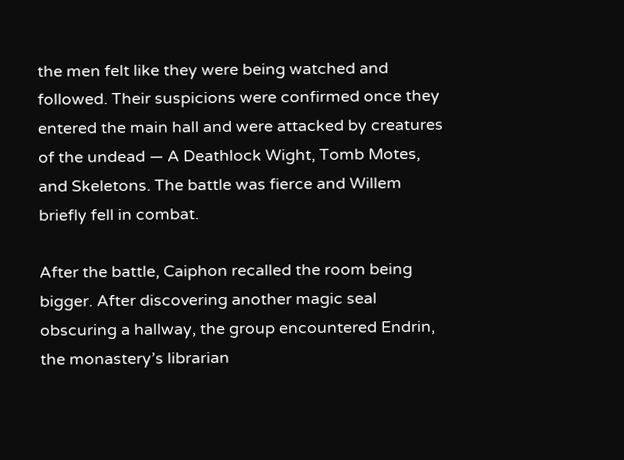the men felt like they were being watched and followed. Their suspicions were confirmed once they entered the main hall and were attacked by creatures of the undead — A Deathlock Wight, Tomb Motes, and Skeletons. The battle was fierce and Willem briefly fell in combat.

After the battle, Caiphon recalled the room being bigger. After discovering another magic seal obscuring a hallway, the group encountered Endrin, the monastery’s librarian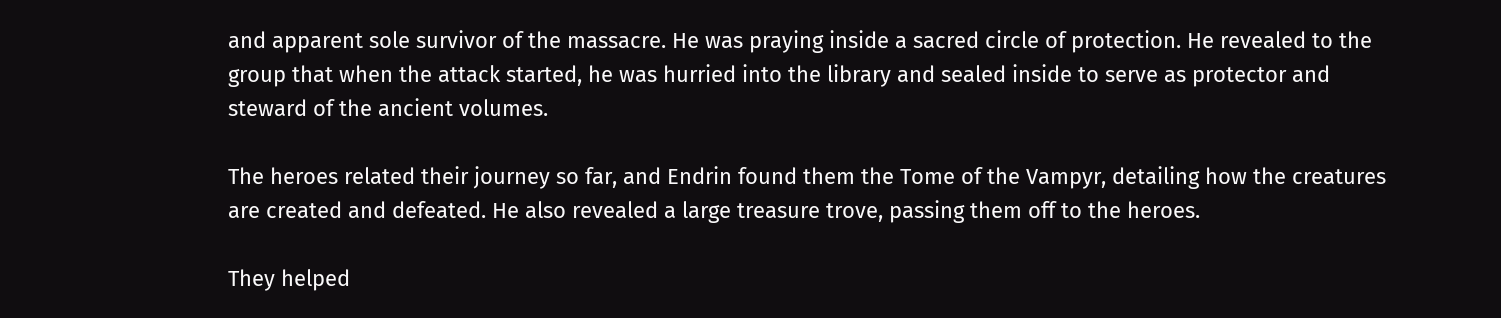and apparent sole survivor of the massacre. He was praying inside a sacred circle of protection. He revealed to the group that when the attack started, he was hurried into the library and sealed inside to serve as protector and steward of the ancient volumes.

The heroes related their journey so far, and Endrin found them the Tome of the Vampyr, detailing how the creatures are created and defeated. He also revealed a large treasure trove, passing them off to the heroes.

They helped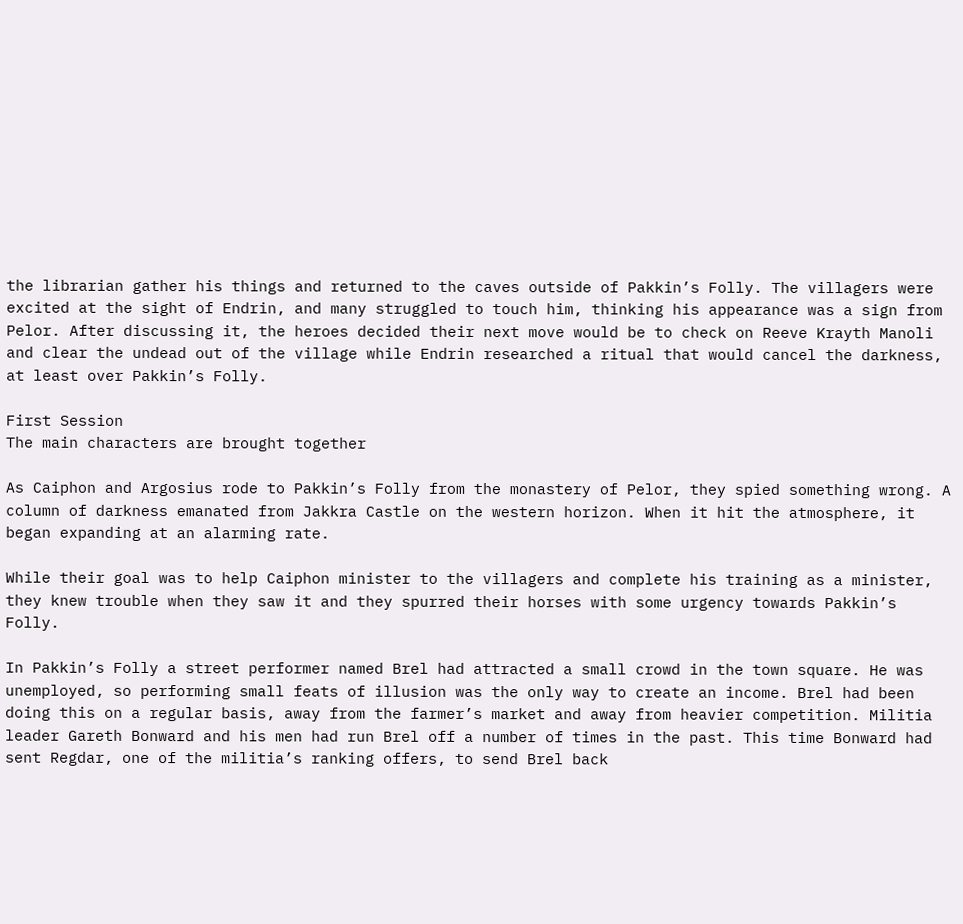the librarian gather his things and returned to the caves outside of Pakkin’s Folly. The villagers were excited at the sight of Endrin, and many struggled to touch him, thinking his appearance was a sign from Pelor. After discussing it, the heroes decided their next move would be to check on Reeve Krayth Manoli and clear the undead out of the village while Endrin researched a ritual that would cancel the darkness, at least over Pakkin’s Folly.

First Session
The main characters are brought together

As Caiphon and Argosius rode to Pakkin’s Folly from the monastery of Pelor, they spied something wrong. A column of darkness emanated from Jakkra Castle on the western horizon. When it hit the atmosphere, it began expanding at an alarming rate.

While their goal was to help Caiphon minister to the villagers and complete his training as a minister, they knew trouble when they saw it and they spurred their horses with some urgency towards Pakkin’s Folly.

In Pakkin’s Folly a street performer named Brel had attracted a small crowd in the town square. He was unemployed, so performing small feats of illusion was the only way to create an income. Brel had been doing this on a regular basis, away from the farmer’s market and away from heavier competition. Militia leader Gareth Bonward and his men had run Brel off a number of times in the past. This time Bonward had sent Regdar, one of the militia’s ranking offers, to send Brel back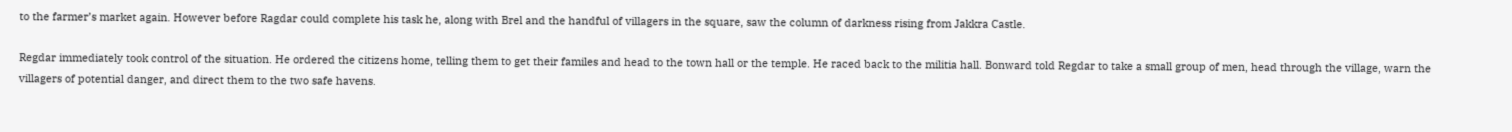to the farmer’s market again. However before Ragdar could complete his task he, along with Brel and the handful of villagers in the square, saw the column of darkness rising from Jakkra Castle.

Regdar immediately took control of the situation. He ordered the citizens home, telling them to get their familes and head to the town hall or the temple. He raced back to the militia hall. Bonward told Regdar to take a small group of men, head through the village, warn the villagers of potential danger, and direct them to the two safe havens.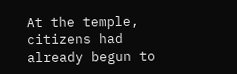At the temple, citizens had already begun to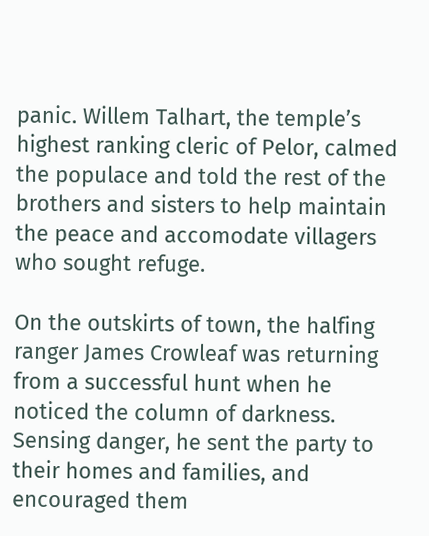panic. Willem Talhart, the temple’s highest ranking cleric of Pelor, calmed the populace and told the rest of the brothers and sisters to help maintain the peace and accomodate villagers who sought refuge.

On the outskirts of town, the halfing ranger James Crowleaf was returning from a successful hunt when he noticed the column of darkness. Sensing danger, he sent the party to their homes and families, and encouraged them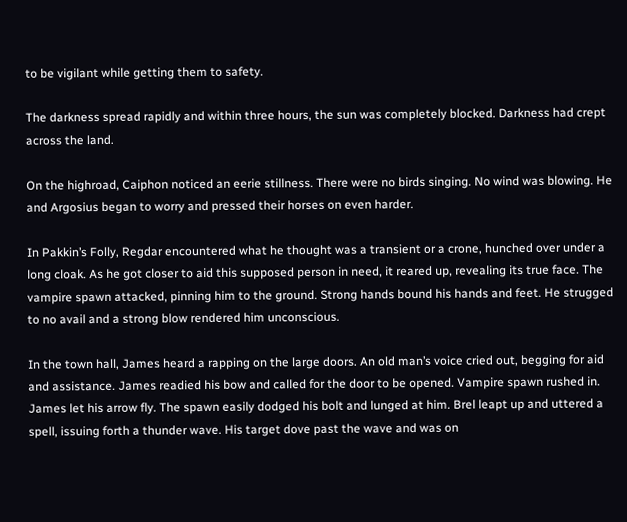to be vigilant while getting them to safety.

The darkness spread rapidly and within three hours, the sun was completely blocked. Darkness had crept across the land.

On the highroad, Caiphon noticed an eerie stillness. There were no birds singing. No wind was blowing. He and Argosius began to worry and pressed their horses on even harder.

In Pakkin’s Folly, Regdar encountered what he thought was a transient or a crone, hunched over under a long cloak. As he got closer to aid this supposed person in need, it reared up, revealing its true face. The vampire spawn attacked, pinning him to the ground. Strong hands bound his hands and feet. He strugged to no avail and a strong blow rendered him unconscious.

In the town hall, James heard a rapping on the large doors. An old man’s voice cried out, begging for aid and assistance. James readied his bow and called for the door to be opened. Vampire spawn rushed in. James let his arrow fly. The spawn easily dodged his bolt and lunged at him. Brel leapt up and uttered a spell, issuing forth a thunder wave. His target dove past the wave and was on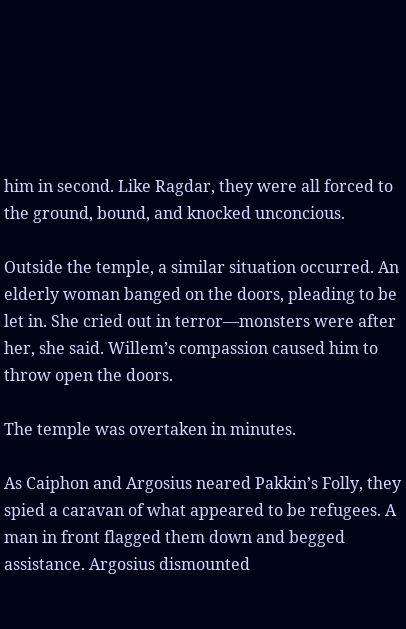him in second. Like Ragdar, they were all forced to the ground, bound, and knocked unconcious.

Outside the temple, a similar situation occurred. An elderly woman banged on the doors, pleading to be let in. She cried out in terror—monsters were after her, she said. Willem’s compassion caused him to throw open the doors.

The temple was overtaken in minutes.

As Caiphon and Argosius neared Pakkin’s Folly, they spied a caravan of what appeared to be refugees. A man in front flagged them down and begged assistance. Argosius dismounted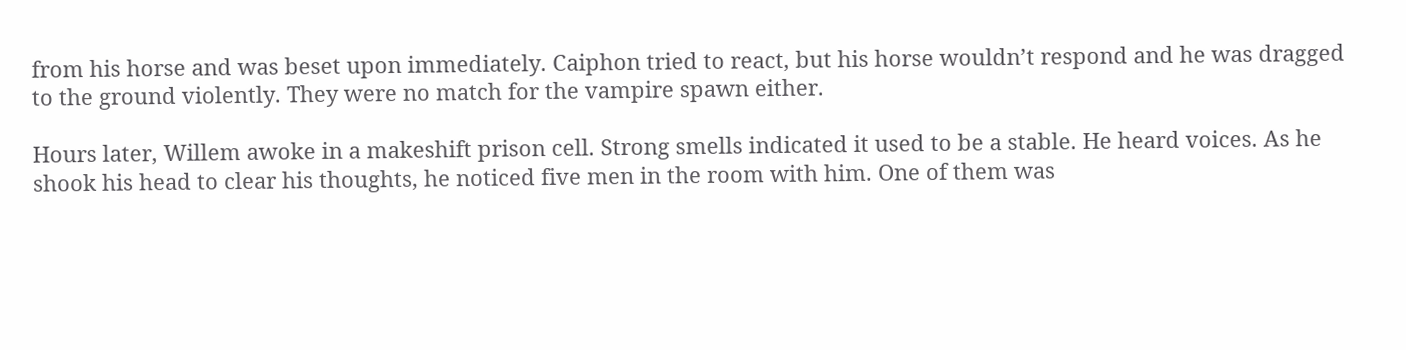from his horse and was beset upon immediately. Caiphon tried to react, but his horse wouldn’t respond and he was dragged to the ground violently. They were no match for the vampire spawn either.

Hours later, Willem awoke in a makeshift prison cell. Strong smells indicated it used to be a stable. He heard voices. As he shook his head to clear his thoughts, he noticed five men in the room with him. One of them was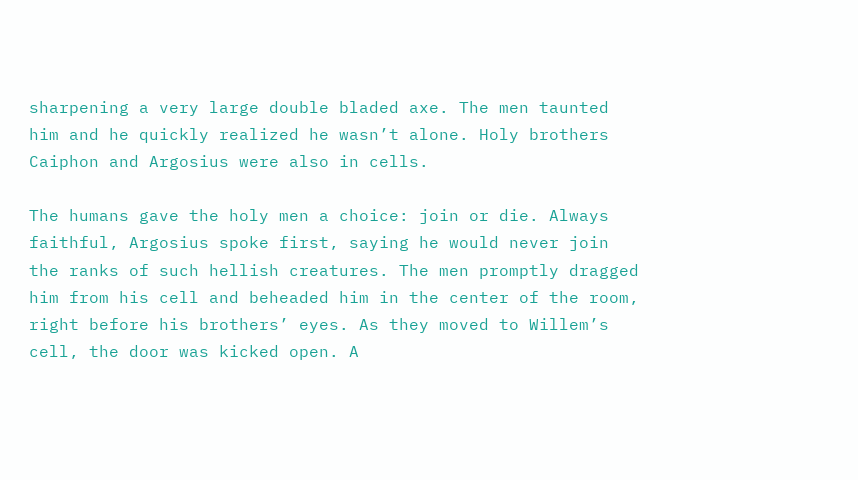sharpening a very large double bladed axe. The men taunted him and he quickly realized he wasn’t alone. Holy brothers Caiphon and Argosius were also in cells.

The humans gave the holy men a choice: join or die. Always faithful, Argosius spoke first, saying he would never join the ranks of such hellish creatures. The men promptly dragged him from his cell and beheaded him in the center of the room, right before his brothers’ eyes. As they moved to Willem’s cell, the door was kicked open. A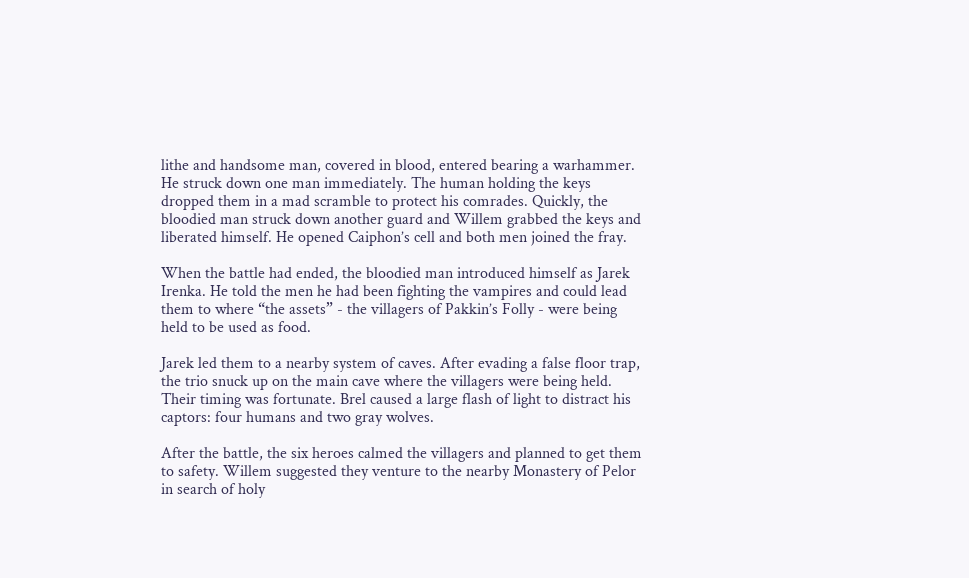lithe and handsome man, covered in blood, entered bearing a warhammer. He struck down one man immediately. The human holding the keys dropped them in a mad scramble to protect his comrades. Quickly, the bloodied man struck down another guard and Willem grabbed the keys and liberated himself. He opened Caiphon’s cell and both men joined the fray.

When the battle had ended, the bloodied man introduced himself as Jarek Irenka. He told the men he had been fighting the vampires and could lead them to where “the assets” - the villagers of Pakkin’s Folly - were being held to be used as food.

Jarek led them to a nearby system of caves. After evading a false floor trap, the trio snuck up on the main cave where the villagers were being held. Their timing was fortunate. Brel caused a large flash of light to distract his captors: four humans and two gray wolves.

After the battle, the six heroes calmed the villagers and planned to get them to safety. Willem suggested they venture to the nearby Monastery of Pelor in search of holy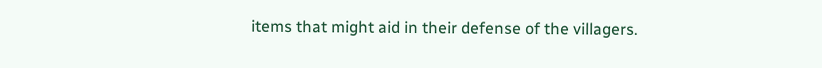items that might aid in their defense of the villagers.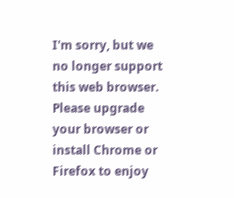I'm sorry, but we no longer support this web browser. Please upgrade your browser or install Chrome or Firefox to enjoy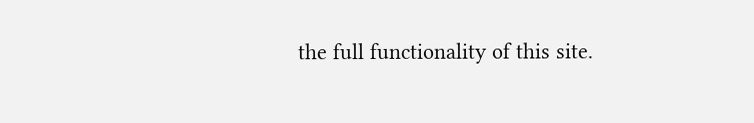the full functionality of this site.